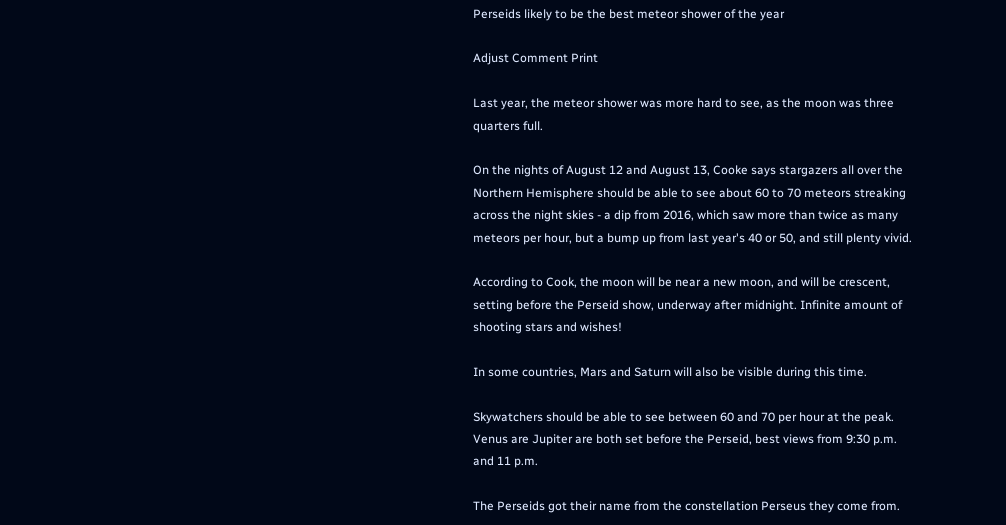Perseids likely to be the best meteor shower of the year

Adjust Comment Print

Last year, the meteor shower was more hard to see, as the moon was three quarters full.

On the nights of August 12 and August 13, Cooke says stargazers all over the Northern Hemisphere should be able to see about 60 to 70 meteors streaking across the night skies - a dip from 2016, which saw more than twice as many meteors per hour, but a bump up from last year's 40 or 50, and still plenty vivid.

According to Cook, the moon will be near a new moon, and will be crescent, setting before the Perseid show, underway after midnight. Infinite amount of shooting stars and wishes!

In some countries, Mars and Saturn will also be visible during this time.

Skywatchers should be able to see between 60 and 70 per hour at the peak. Venus are Jupiter are both set before the Perseid, best views from 9:30 p.m. and 11 p.m.

The Perseids got their name from the constellation Perseus they come from.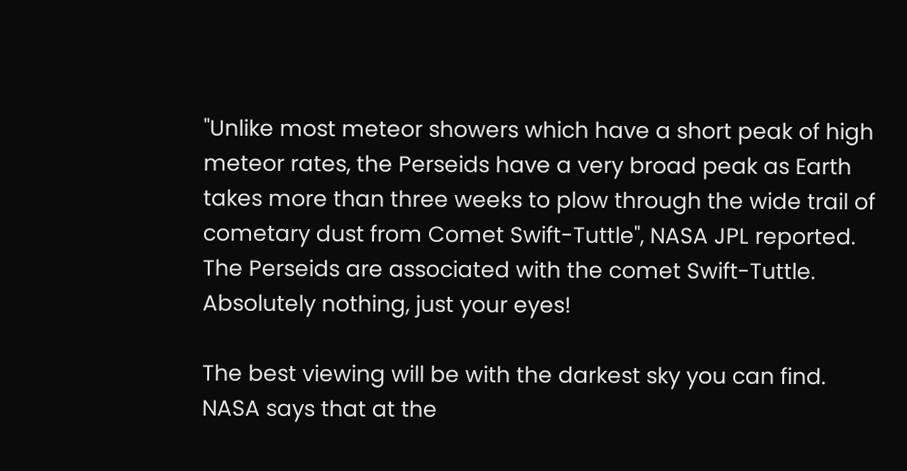"Unlike most meteor showers which have a short peak of high meteor rates, the Perseids have a very broad peak as Earth takes more than three weeks to plow through the wide trail of cometary dust from Comet Swift-Tuttle", NASA JPL reported. The Perseids are associated with the comet Swift-Tuttle. Absolutely nothing, just your eyes!

The best viewing will be with the darkest sky you can find. NASA says that at the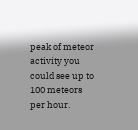peak of meteor activity you could see up to 100 meteors per hour.